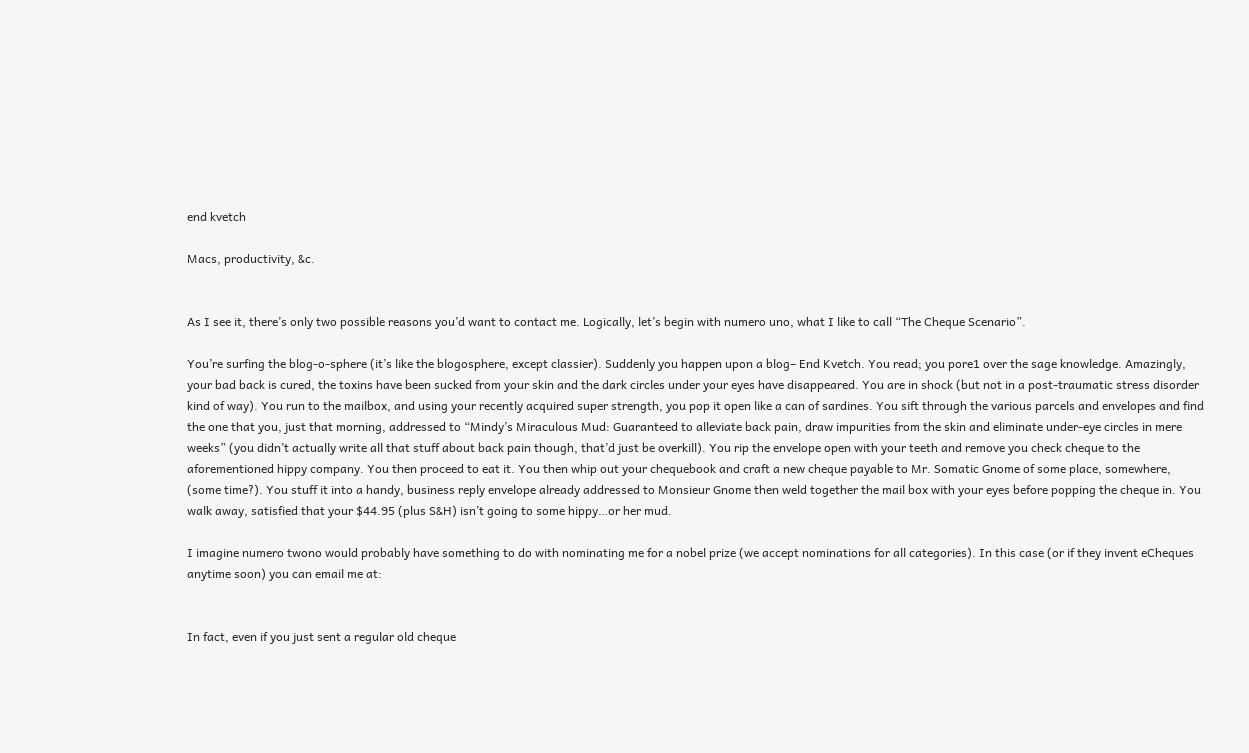end kvetch

Macs, productivity, &c.


As I see it, there’s only two possible reasons you’d want to contact me. Logically, let’s begin with numero uno, what I like to call “The Cheque Scenario”.

You’re surfing the blog-o-sphere (it’s like the blogosphere, except classier). Suddenly you happen upon a blog– End Kvetch. You read; you pore1 over the sage knowledge. Amazingly, your bad back is cured, the toxins have been sucked from your skin and the dark circles under your eyes have disappeared. You are in shock (but not in a post-traumatic stress disorder kind of way). You run to the mailbox, and using your recently acquired super strength, you pop it open like a can of sardines. You sift through the various parcels and envelopes and find the one that you, just that morning, addressed to “Mindy’s Miraculous Mud: Guaranteed to alleviate back pain, draw impurities from the skin and eliminate under-eye circles in mere weeks” (you didn’t actually write all that stuff about back pain though, that’d just be overkill). You rip the envelope open with your teeth and remove you check cheque to the aforementioned hippy company. You then proceed to eat it. You then whip out your chequebook and craft a new cheque payable to Mr. Somatic Gnome of some place, somewhere, (some time?). You stuff it into a handy, business reply envelope already addressed to Monsieur Gnome then weld together the mail box with your eyes before popping the cheque in. You walk away, satisfied that your $44.95 (plus S&H) isn’t going to some hippy…or her mud.

I imagine numero twono would probably have something to do with nominating me for a nobel prize (we accept nominations for all categories). In this case (or if they invent eCheques anytime soon) you can email me at:


In fact, even if you just sent a regular old cheque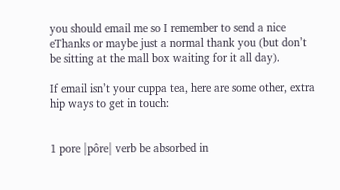you should email me so I remember to send a nice eThanks or maybe just a normal thank you (but don’t be sitting at the mall box waiting for it all day).

If email isn’t your cuppa tea, here are some other, extra hip ways to get in touch:


1 pore |pôre| verb be absorbed in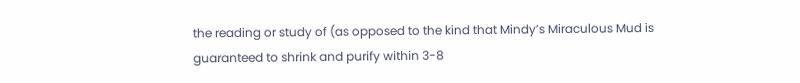the reading or study of (as opposed to the kind that Mindy’s Miraculous Mud is guaranteed to shrink and purify within 3-8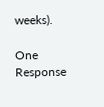weeks).

One Response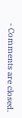- Comments are closed.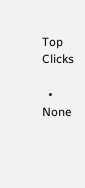Top Clicks

  • None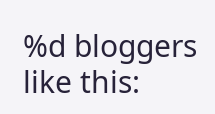%d bloggers like this: